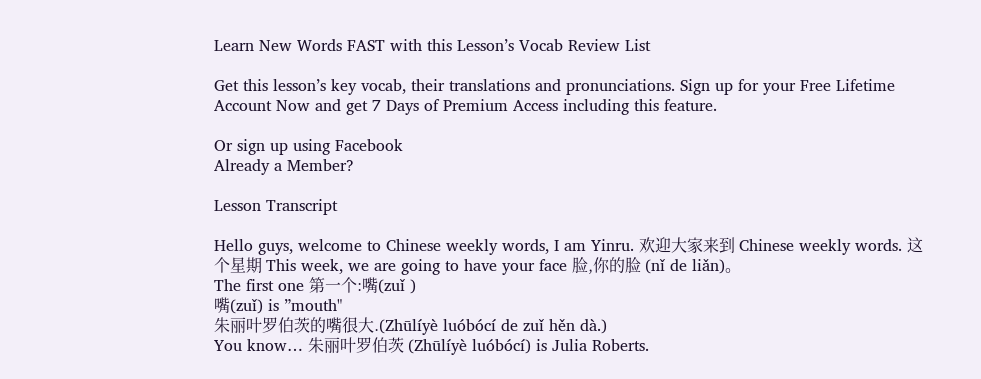Learn New Words FAST with this Lesson’s Vocab Review List

Get this lesson’s key vocab, their translations and pronunciations. Sign up for your Free Lifetime Account Now and get 7 Days of Premium Access including this feature.

Or sign up using Facebook
Already a Member?

Lesson Transcript

Hello guys, welcome to Chinese weekly words, I am Yinru. 欢迎大家来到 Chinese weekly words. 这个星期 This week, we are going to have your face 脸,你的脸 (nǐ de liǎn)。
The first one 第一个:嘴(zuǐ )
嘴(zuǐ) is ”mouth"
朱丽叶罗伯茨的嘴很大.(Zhūlíyè luóbócí de zuǐ hěn dà.)
You know… 朱丽叶罗伯茨 (Zhūlíyè luóbócí) is Julia Roberts.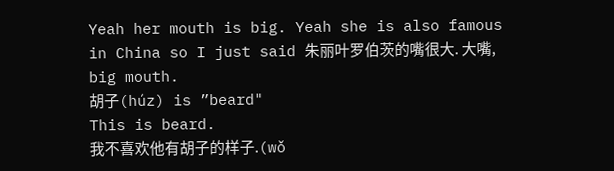Yeah her mouth is big. Yeah she is also famous in China so I just said 朱丽叶罗伯茨的嘴很大. 大嘴, big mouth.
胡子(húz) is ”beard"
This is beard.
我不喜欢他有胡子的样子.(wǒ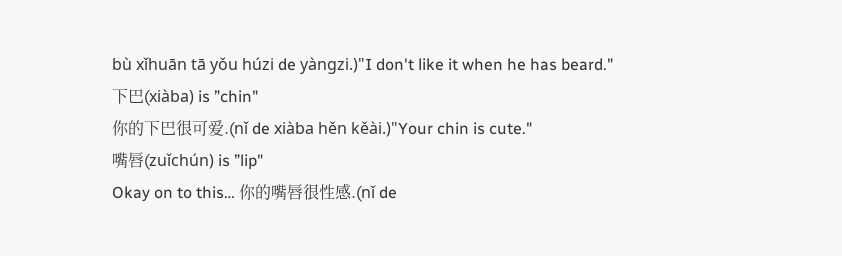bù xǐhuān tā yǒu húzi de yàngzi.)"I don't like it when he has beard."
下巴(xiàba) is ”chin"
你的下巴很可爱.(nǐ de xiàba hěn kěài.)"Your chin is cute."
嘴唇(zuǐchún) is ”lip"
Okay on to this… 你的嘴唇很性感.(nǐ de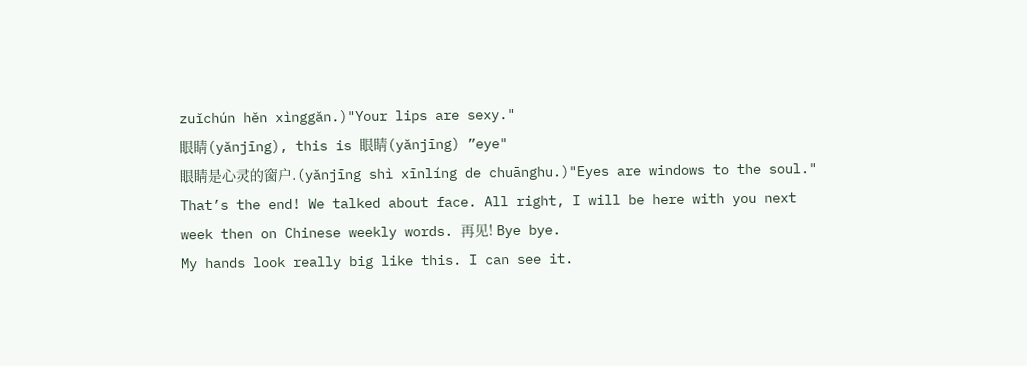zuǐchún hěn xìnggǎn.)"Your lips are sexy."
眼睛(yǎnjīng), this is 眼睛(yǎnjīng) ”eye"
眼睛是心灵的窗户.(yǎnjīng shì xīnlíng de chuānghu.)"Eyes are windows to the soul."
That’s the end! We talked about face. All right, I will be here with you next week then on Chinese weekly words. 再见! Bye bye.
My hands look really big like this. I can see it.